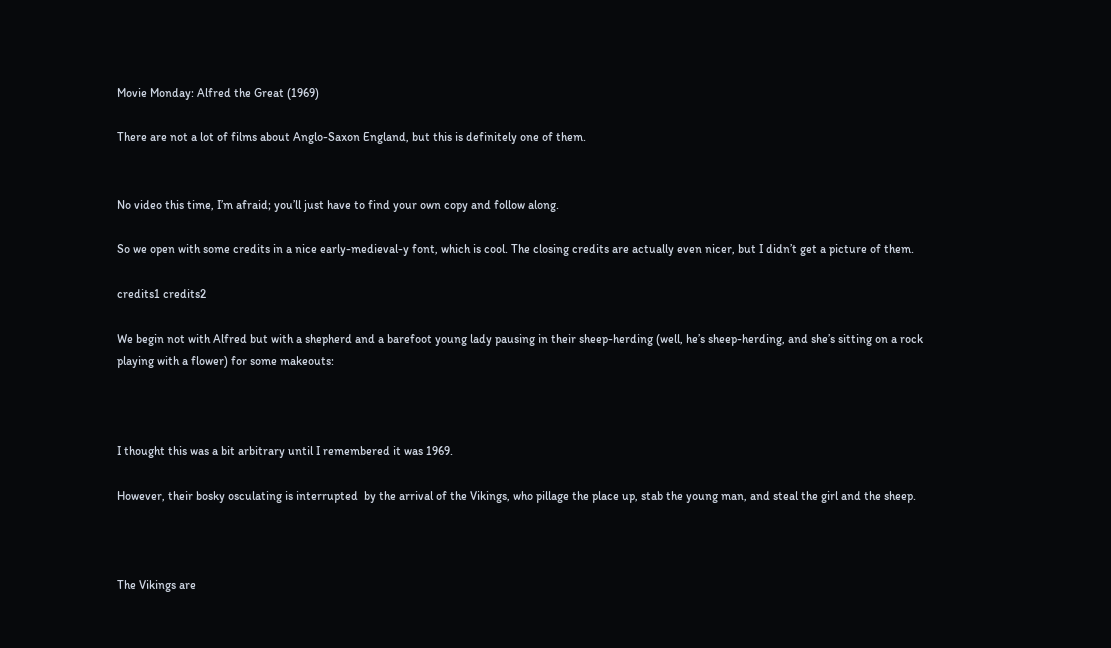Movie Monday: Alfred the Great (1969)

There are not a lot of films about Anglo-Saxon England, but this is definitely one of them.


No video this time, I’m afraid; you’ll just have to find your own copy and follow along.

So we open with some credits in a nice early-medieval-y font, which is cool. The closing credits are actually even nicer, but I didn’t get a picture of them.

credits1 credits2

We begin not with Alfred but with a shepherd and a barefoot young lady pausing in their sheep-herding (well, he’s sheep-herding, and she’s sitting on a rock playing with a flower) for some makeouts:



I thought this was a bit arbitrary until I remembered it was 1969.

However, their bosky osculating is interrupted  by the arrival of the Vikings, who pillage the place up, stab the young man, and steal the girl and the sheep.



The Vikings are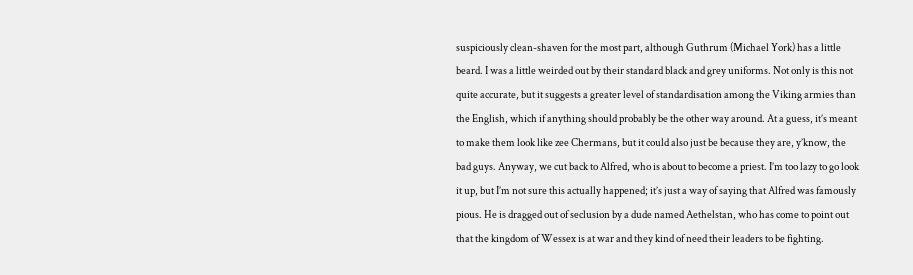suspiciously clean-shaven for the most part, although Guthrum (Michael York) has a little beard. I was a little weirded out by their standard black and grey uniforms. Not only is this not quite accurate, but it suggests a greater level of standardisation among the Viking armies than the English, which if anything should probably be the other way around. At a guess, it’s meant to make them look like zee Chermans, but it could also just be because they are, y’know, the bad guys. Anyway, we cut back to Alfred, who is about to become a priest. I’m too lazy to go look it up, but I’m not sure this actually happened; it’s just a way of saying that Alfred was famously pious. He is dragged out of seclusion by a dude named Aethelstan, who has come to point out that the kingdom of Wessex is at war and they kind of need their leaders to be fighting.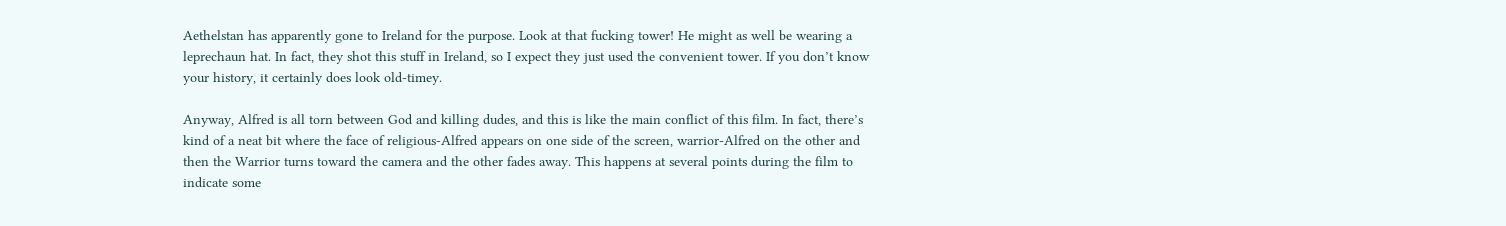Aethelstan has apparently gone to Ireland for the purpose. Look at that fucking tower! He might as well be wearing a leprechaun hat. In fact, they shot this stuff in Ireland, so I expect they just used the convenient tower. If you don’t know your history, it certainly does look old-timey.

Anyway, Alfred is all torn between God and killing dudes, and this is like the main conflict of this film. In fact, there’s kind of a neat bit where the face of religious-Alfred appears on one side of the screen, warrior-Alfred on the other and then the Warrior turns toward the camera and the other fades away. This happens at several points during the film to indicate some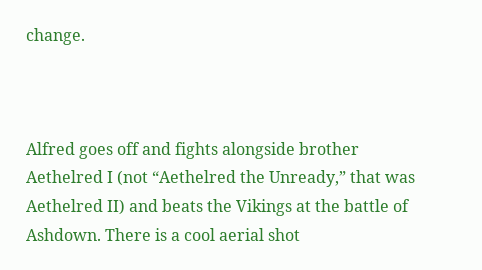change.



Alfred goes off and fights alongside brother Aethelred I (not “Aethelred the Unready,” that was Aethelred II) and beats the Vikings at the battle of Ashdown. There is a cool aerial shot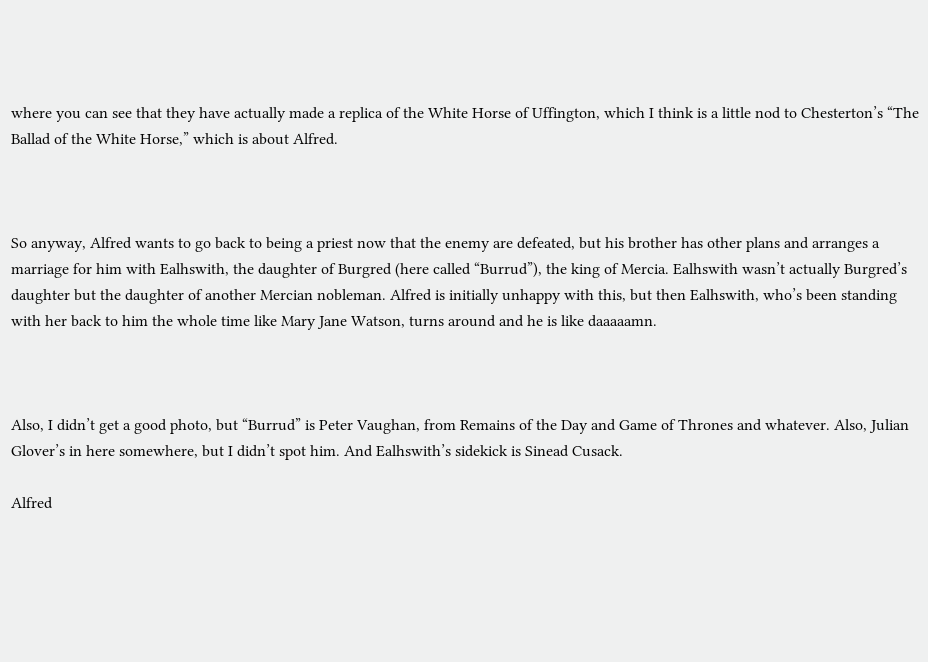where you can see that they have actually made a replica of the White Horse of Uffington, which I think is a little nod to Chesterton’s “The Ballad of the White Horse,” which is about Alfred.



So anyway, Alfred wants to go back to being a priest now that the enemy are defeated, but his brother has other plans and arranges a marriage for him with Ealhswith, the daughter of Burgred (here called “Burrud”), the king of Mercia. Ealhswith wasn’t actually Burgred’s daughter but the daughter of another Mercian nobleman. Alfred is initially unhappy with this, but then Ealhswith, who’s been standing with her back to him the whole time like Mary Jane Watson, turns around and he is like daaaaamn.



Also, I didn’t get a good photo, but “Burrud” is Peter Vaughan, from Remains of the Day and Game of Thrones and whatever. Also, Julian Glover’s in here somewhere, but I didn’t spot him. And Ealhswith’s sidekick is Sinead Cusack.

Alfred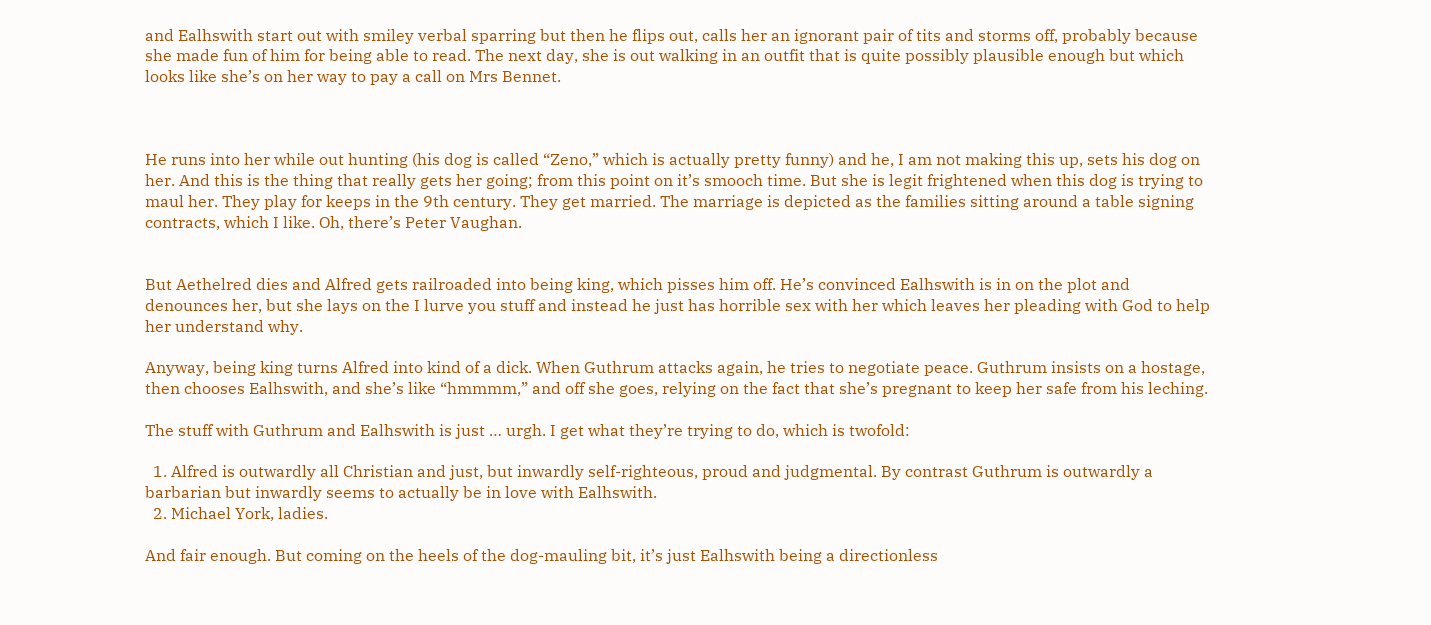and Ealhswith start out with smiley verbal sparring but then he flips out, calls her an ignorant pair of tits and storms off, probably because she made fun of him for being able to read. The next day, she is out walking in an outfit that is quite possibly plausible enough but which looks like she’s on her way to pay a call on Mrs Bennet.



He runs into her while out hunting (his dog is called “Zeno,” which is actually pretty funny) and he, I am not making this up, sets his dog on her. And this is the thing that really gets her going; from this point on it’s smooch time. But she is legit frightened when this dog is trying to maul her. They play for keeps in the 9th century. They get married. The marriage is depicted as the families sitting around a table signing contracts, which I like. Oh, there’s Peter Vaughan.


But Aethelred dies and Alfred gets railroaded into being king, which pisses him off. He’s convinced Ealhswith is in on the plot and denounces her, but she lays on the I lurve you stuff and instead he just has horrible sex with her which leaves her pleading with God to help her understand why.

Anyway, being king turns Alfred into kind of a dick. When Guthrum attacks again, he tries to negotiate peace. Guthrum insists on a hostage, then chooses Ealhswith, and she’s like “hmmmm,” and off she goes, relying on the fact that she’s pregnant to keep her safe from his leching.

The stuff with Guthrum and Ealhswith is just … urgh. I get what they’re trying to do, which is twofold:

  1. Alfred is outwardly all Christian and just, but inwardly self-righteous, proud and judgmental. By contrast Guthrum is outwardly a barbarian but inwardly seems to actually be in love with Ealhswith.
  2. Michael York, ladies.

And fair enough. But coming on the heels of the dog-mauling bit, it’s just Ealhswith being a directionless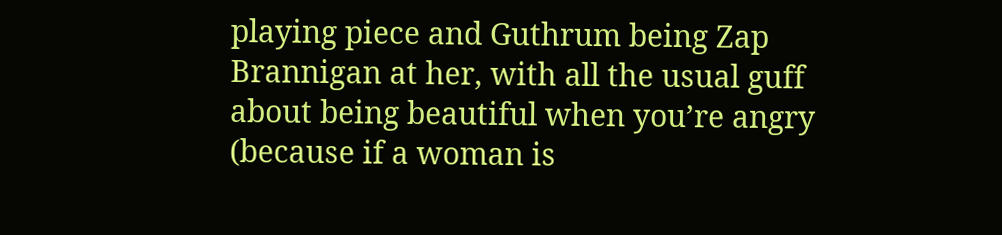playing piece and Guthrum being Zap Brannigan at her, with all the usual guff about being beautiful when you’re angry (because if a woman is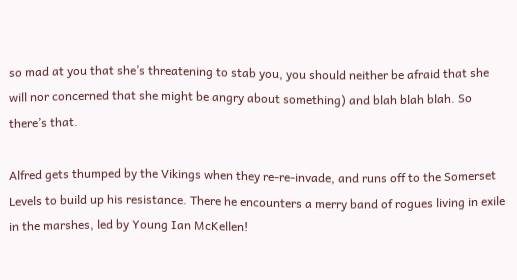so mad at you that she’s threatening to stab you, you should neither be afraid that she will nor concerned that she might be angry about something) and blah blah blah. So there’s that.

Alfred gets thumped by the Vikings when they re-re-invade, and runs off to the Somerset Levels to build up his resistance. There he encounters a merry band of rogues living in exile in the marshes, led by Young Ian McKellen!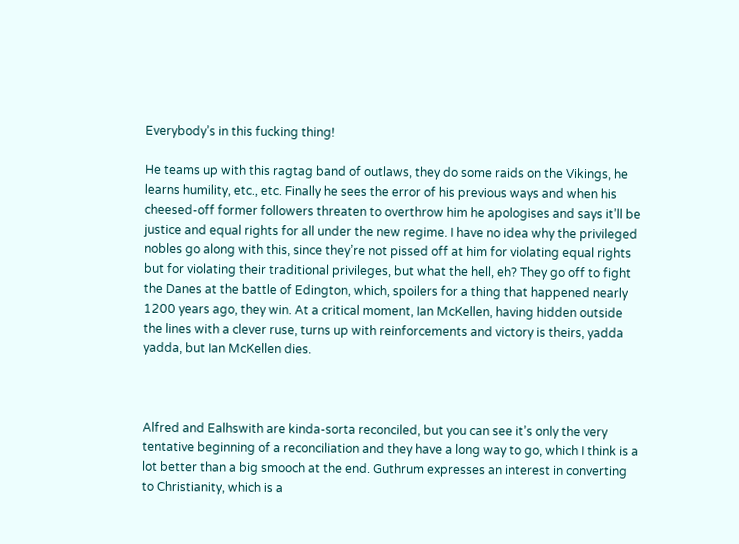Everybody’s in this fucking thing!

He teams up with this ragtag band of outlaws, they do some raids on the Vikings, he learns humility, etc., etc. Finally he sees the error of his previous ways and when his cheesed-off former followers threaten to overthrow him he apologises and says it’ll be justice and equal rights for all under the new regime. I have no idea why the privileged nobles go along with this, since they’re not pissed off at him for violating equal rights but for violating their traditional privileges, but what the hell, eh? They go off to fight the Danes at the battle of Edington, which, spoilers for a thing that happened nearly 1200 years ago, they win. At a critical moment, Ian McKellen, having hidden outside the lines with a clever ruse, turns up with reinforcements and victory is theirs, yadda yadda, but Ian McKellen dies.



Alfred and Ealhswith are kinda-sorta reconciled, but you can see it’s only the very tentative beginning of a reconciliation and they have a long way to go, which I think is a lot better than a big smooch at the end. Guthrum expresses an interest in converting to Christianity, which is a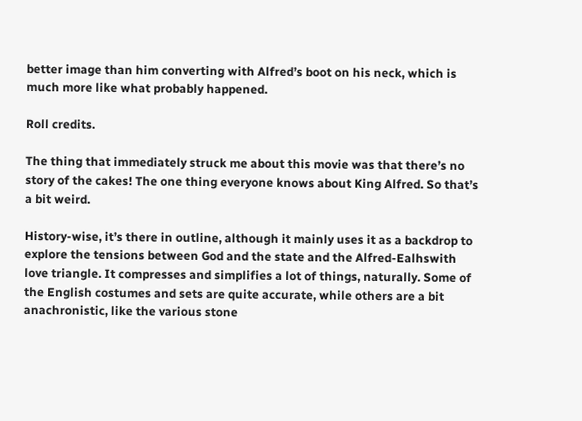better image than him converting with Alfred’s boot on his neck, which is much more like what probably happened.

Roll credits.

The thing that immediately struck me about this movie was that there’s no story of the cakes! The one thing everyone knows about King Alfred. So that’s a bit weird.

History-wise, it’s there in outline, although it mainly uses it as a backdrop to explore the tensions between God and the state and the Alfred-Ealhswith love triangle. It compresses and simplifies a lot of things, naturally. Some of the English costumes and sets are quite accurate, while others are a bit anachronistic, like the various stone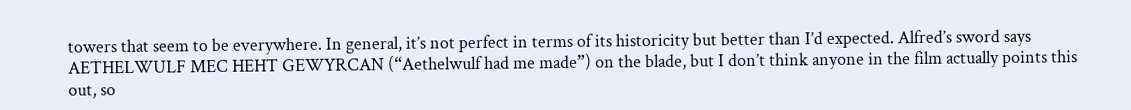towers that seem to be everywhere. In general, it’s not perfect in terms of its historicity but better than I’d expected. Alfred’s sword says AETHELWULF MEC HEHT GEWYRCAN (“Aethelwulf had me made”) on the blade, but I don’t think anyone in the film actually points this out, so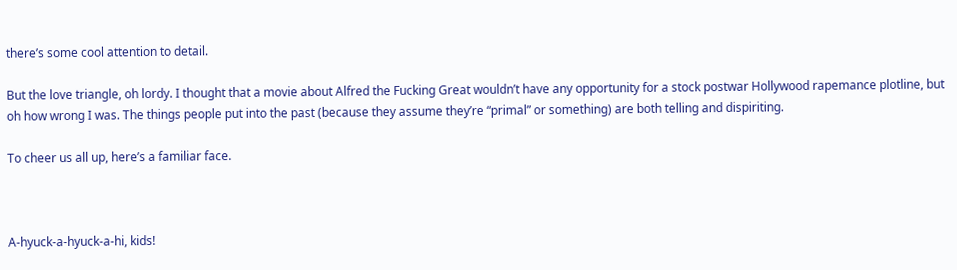there’s some cool attention to detail.

But the love triangle, oh lordy. I thought that a movie about Alfred the Fucking Great wouldn’t have any opportunity for a stock postwar Hollywood rapemance plotline, but oh how wrong I was. The things people put into the past (because they assume they’re “primal” or something) are both telling and dispiriting.

To cheer us all up, here’s a familiar face.



A-hyuck-a-hyuck-a-hi, kids!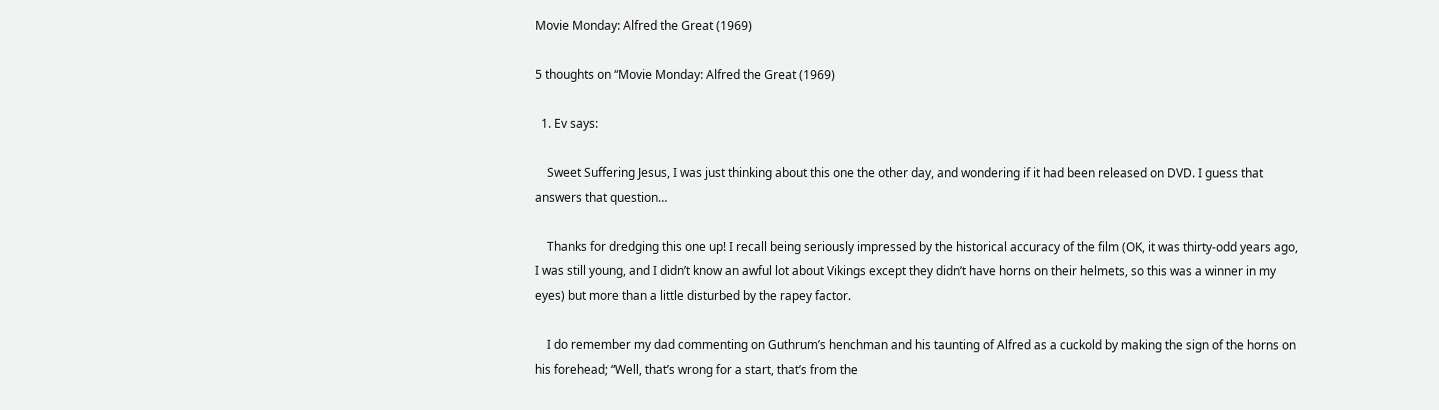Movie Monday: Alfred the Great (1969)

5 thoughts on “Movie Monday: Alfred the Great (1969)

  1. Ev says:

    Sweet Suffering Jesus, I was just thinking about this one the other day, and wondering if it had been released on DVD. I guess that answers that question…

    Thanks for dredging this one up! I recall being seriously impressed by the historical accuracy of the film (OK, it was thirty-odd years ago, I was still young, and I didn’t know an awful lot about Vikings except they didn’t have horns on their helmets, so this was a winner in my eyes) but more than a little disturbed by the rapey factor.

    I do remember my dad commenting on Guthrum’s henchman and his taunting of Alfred as a cuckold by making the sign of the horns on his forehead; “Well, that’s wrong for a start, that’s from the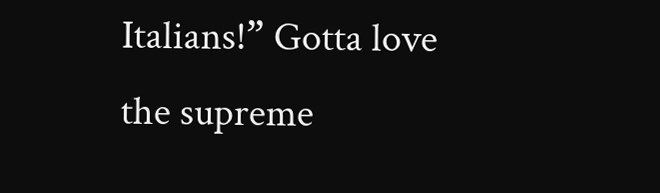Italians!” Gotta love the supreme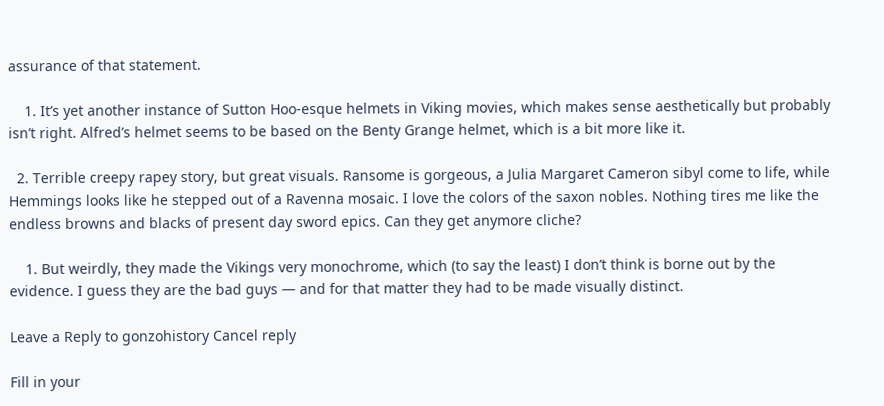assurance of that statement.

    1. It’s yet another instance of Sutton Hoo-esque helmets in Viking movies, which makes sense aesthetically but probably isn’t right. Alfred’s helmet seems to be based on the Benty Grange helmet, which is a bit more like it.

  2. Terrible creepy rapey story, but great visuals. Ransome is gorgeous, a Julia Margaret Cameron sibyl come to life, while Hemmings looks like he stepped out of a Ravenna mosaic. I love the colors of the saxon nobles. Nothing tires me like the endless browns and blacks of present day sword epics. Can they get anymore cliche?

    1. But weirdly, they made the Vikings very monochrome, which (to say the least) I don’t think is borne out by the evidence. I guess they are the bad guys — and for that matter they had to be made visually distinct.

Leave a Reply to gonzohistory Cancel reply

Fill in your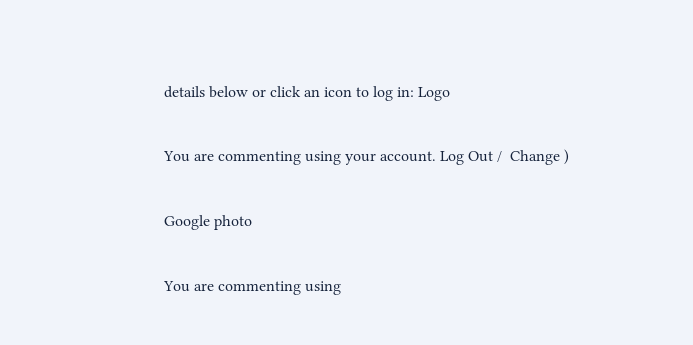details below or click an icon to log in: Logo

You are commenting using your account. Log Out /  Change )

Google photo

You are commenting using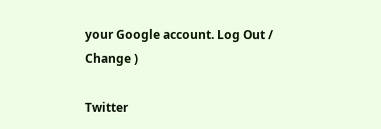your Google account. Log Out /  Change )

Twitter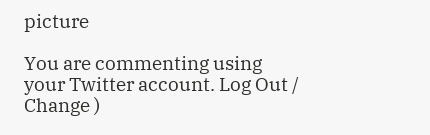picture

You are commenting using your Twitter account. Log Out /  Change )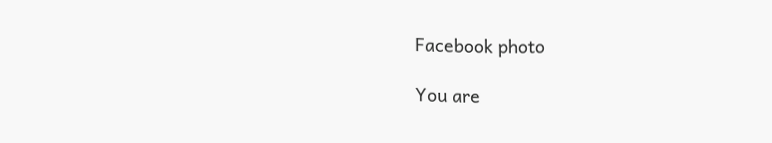Facebook photo

You are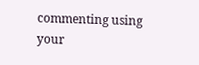commenting using your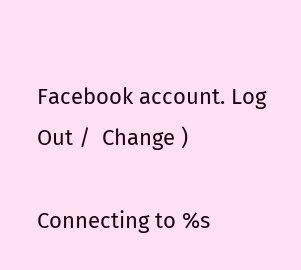Facebook account. Log Out /  Change )

Connecting to %s